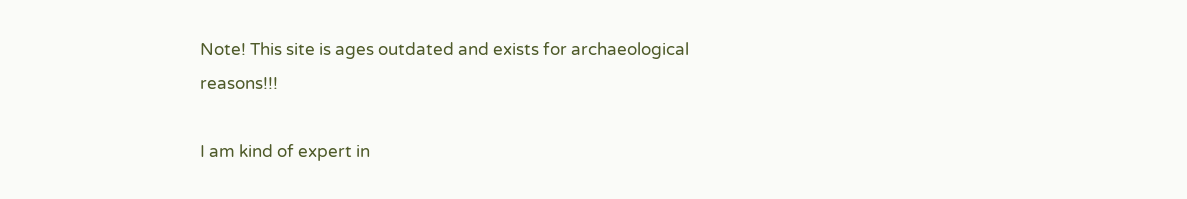Note! This site is ages outdated and exists for archaeological  reasons!!!

I am kind of expert in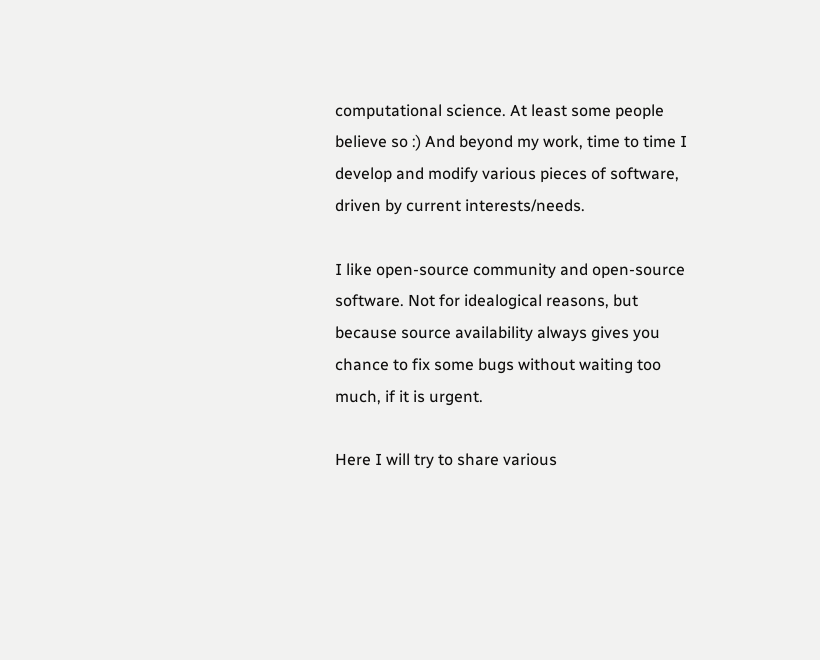computational science. At least some people believe so :) And beyond my work, time to time I develop and modify various pieces of software, driven by current interests/needs.

I like open-source community and open-source software. Not for idealogical reasons, but because source availability always gives you chance to fix some bugs without waiting too much, if it is urgent.

Here I will try to share various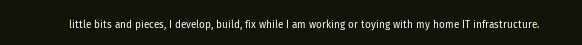little bits and pieces, I develop, build, fix while I am working or toying with my home IT infrastructure.